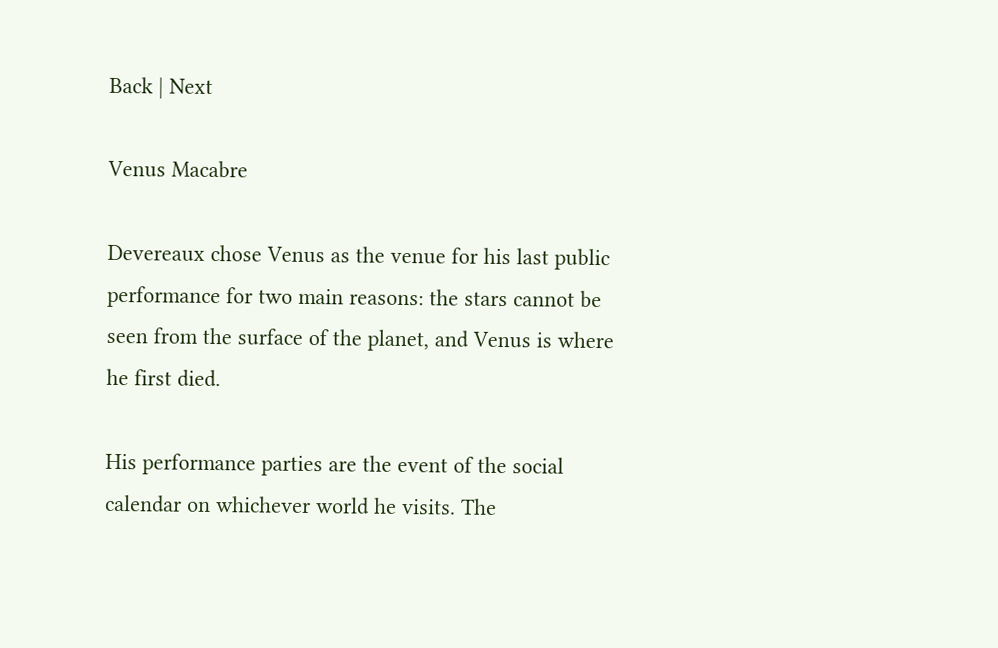Back | Next

Venus Macabre

Devereaux chose Venus as the venue for his last public performance for two main reasons: the stars cannot be seen from the surface of the planet, and Venus is where he first died.

His performance parties are the event of the social calendar on whichever world he visits. The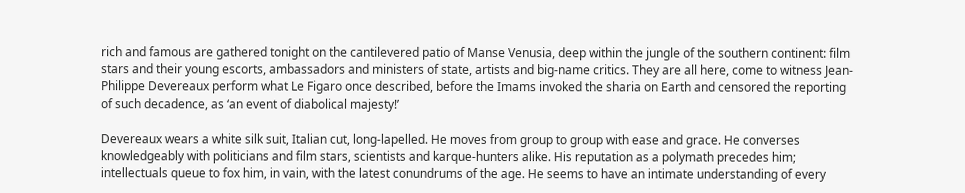rich and famous are gathered tonight on the cantilevered patio of Manse Venusia, deep within the jungle of the southern continent: film stars and their young escorts, ambassadors and ministers of state, artists and big-name critics. They are all here, come to witness Jean-Philippe Devereaux perform what Le Figaro once described, before the Imams invoked the sharia on Earth and censored the reporting of such decadence, as ‘an event of diabolical majesty!’

Devereaux wears a white silk suit, Italian cut, long-lapelled. He moves from group to group with ease and grace. He converses knowledgeably with politicians and film stars, scientists and karque-hunters alike. His reputation as a polymath precedes him; intellectuals queue to fox him, in vain, with the latest conundrums of the age. He seems to have an intimate understanding of every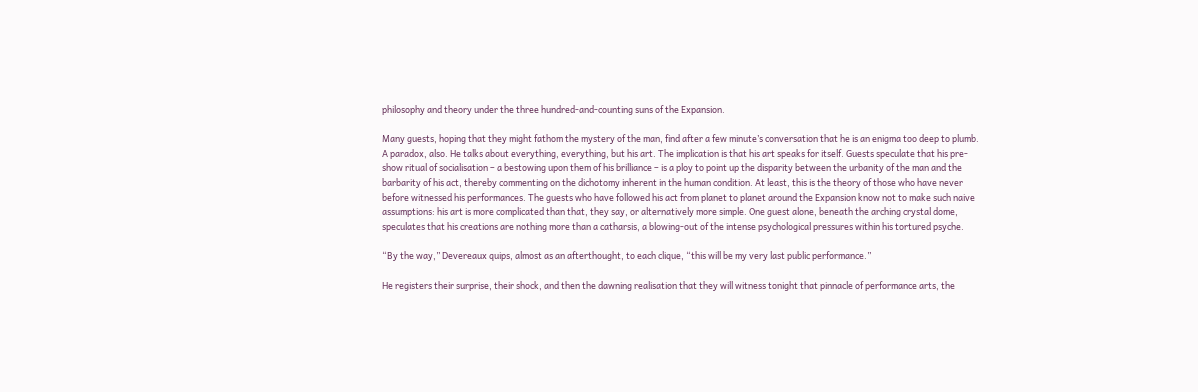philosophy and theory under the three hundred-and-counting suns of the Expansion.

Many guests, hoping that they might fathom the mystery of the man, find after a few minute’s conversation that he is an enigma too deep to plumb. A paradox, also. He talks about everything, everything, but his art. The implication is that his art speaks for itself. Guests speculate that his pre-show ritual of socialisation – a bestowing upon them of his brilliance – is a ploy to point up the disparity between the urbanity of the man and the barbarity of his act, thereby commenting on the dichotomy inherent in the human condition. At least, this is the theory of those who have never before witnessed his performances. The guests who have followed his act from planet to planet around the Expansion know not to make such naive assumptions: his art is more complicated than that, they say, or alternatively more simple. One guest alone, beneath the arching crystal dome, speculates that his creations are nothing more than a catharsis, a blowing-out of the intense psychological pressures within his tortured psyche.

“By the way,” Devereaux quips, almost as an afterthought, to each clique, “this will be my very last public performance.”

He registers their surprise, their shock, and then the dawning realisation that they will witness tonight that pinnacle of performance arts, the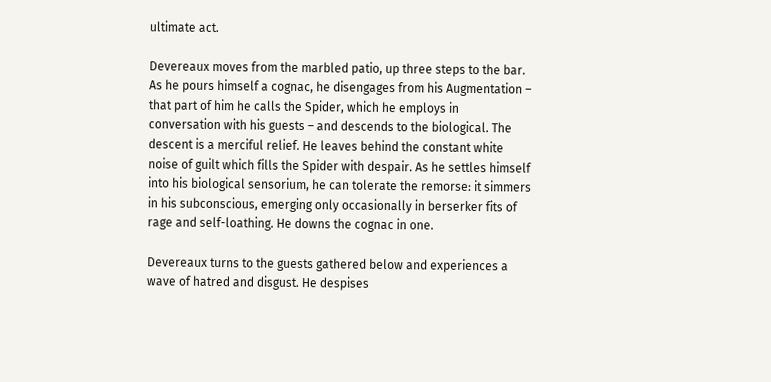ultimate act.

Devereaux moves from the marbled patio, up three steps to the bar. As he pours himself a cognac, he disengages from his Augmentation – that part of him he calls the Spider, which he employs in conversation with his guests – and descends to the biological. The descent is a merciful relief. He leaves behind the constant white noise of guilt which fills the Spider with despair. As he settles himself into his biological sensorium, he can tolerate the remorse: it simmers in his subconscious, emerging only occasionally in berserker fits of rage and self-loathing. He downs the cognac in one.

Devereaux turns to the guests gathered below and experiences a wave of hatred and disgust. He despises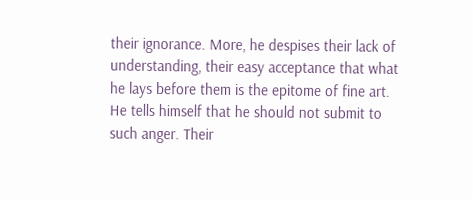their ignorance. More, he despises their lack of understanding, their easy acceptance that what he lays before them is the epitome of fine art. He tells himself that he should not submit to such anger. Their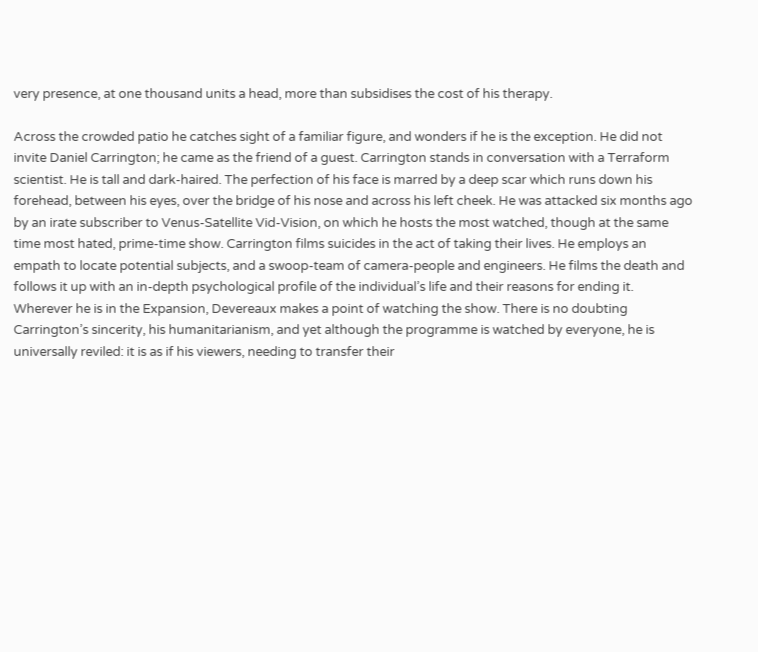very presence, at one thousand units a head, more than subsidises the cost of his therapy.

Across the crowded patio he catches sight of a familiar figure, and wonders if he is the exception. He did not invite Daniel Carrington; he came as the friend of a guest. Carrington stands in conversation with a Terraform scientist. He is tall and dark-haired. The perfection of his face is marred by a deep scar which runs down his forehead, between his eyes, over the bridge of his nose and across his left cheek. He was attacked six months ago by an irate subscriber to Venus-Satellite Vid-Vision, on which he hosts the most watched, though at the same time most hated, prime-time show. Carrington films suicides in the act of taking their lives. He employs an empath to locate potential subjects, and a swoop-team of camera-people and engineers. He films the death and follows it up with an in-depth psychological profile of the individual’s life and their reasons for ending it. Wherever he is in the Expansion, Devereaux makes a point of watching the show. There is no doubting Carrington’s sincerity, his humanitarianism, and yet although the programme is watched by everyone, he is universally reviled: it is as if his viewers, needing to transfer their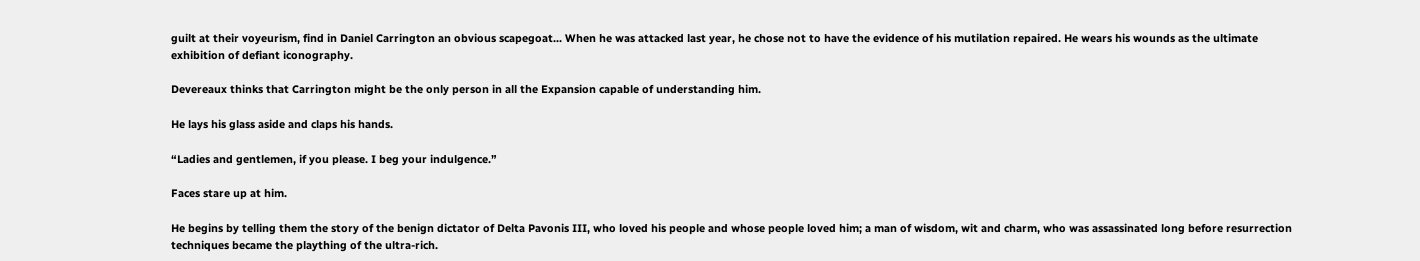guilt at their voyeurism, find in Daniel Carrington an obvious scapegoat... When he was attacked last year, he chose not to have the evidence of his mutilation repaired. He wears his wounds as the ultimate exhibition of defiant iconography.

Devereaux thinks that Carrington might be the only person in all the Expansion capable of understanding him.

He lays his glass aside and claps his hands.

“Ladies and gentlemen, if you please. I beg your indulgence.”

Faces stare up at him.

He begins by telling them the story of the benign dictator of Delta Pavonis III, who loved his people and whose people loved him; a man of wisdom, wit and charm, who was assassinated long before resurrection techniques became the plaything of the ultra-rich.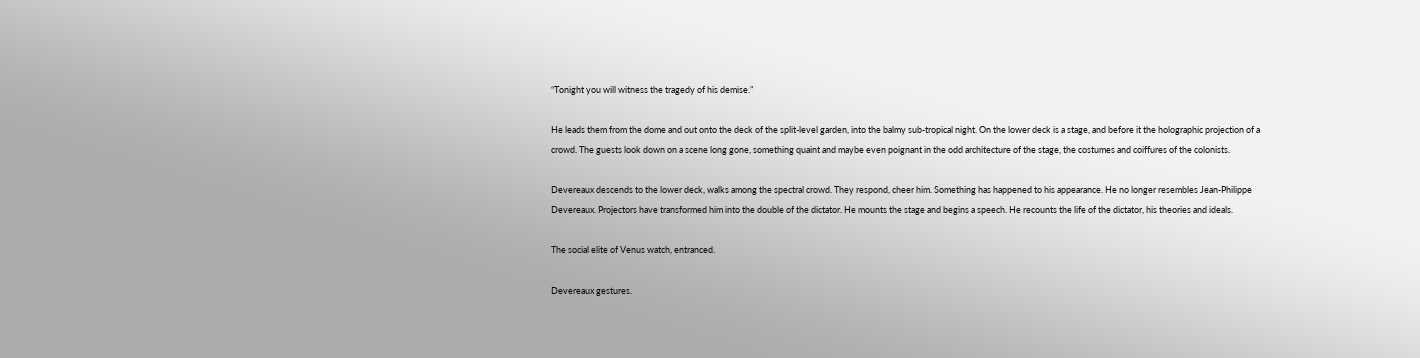“Tonight you will witness the tragedy of his demise.”

He leads them from the dome and out onto the deck of the split-level garden, into the balmy sub-tropical night. On the lower deck is a stage, and before it the holographic projection of a crowd. The guests look down on a scene long gone, something quaint and maybe even poignant in the odd architecture of the stage, the costumes and coiffures of the colonists.

Devereaux descends to the lower deck, walks among the spectral crowd. They respond, cheer him. Something has happened to his appearance. He no longer resembles Jean-Philippe Devereaux. Projectors have transformed him into the double of the dictator. He mounts the stage and begins a speech. He recounts the life of the dictator, his theories and ideals.

The social elite of Venus watch, entranced.

Devereaux gestures.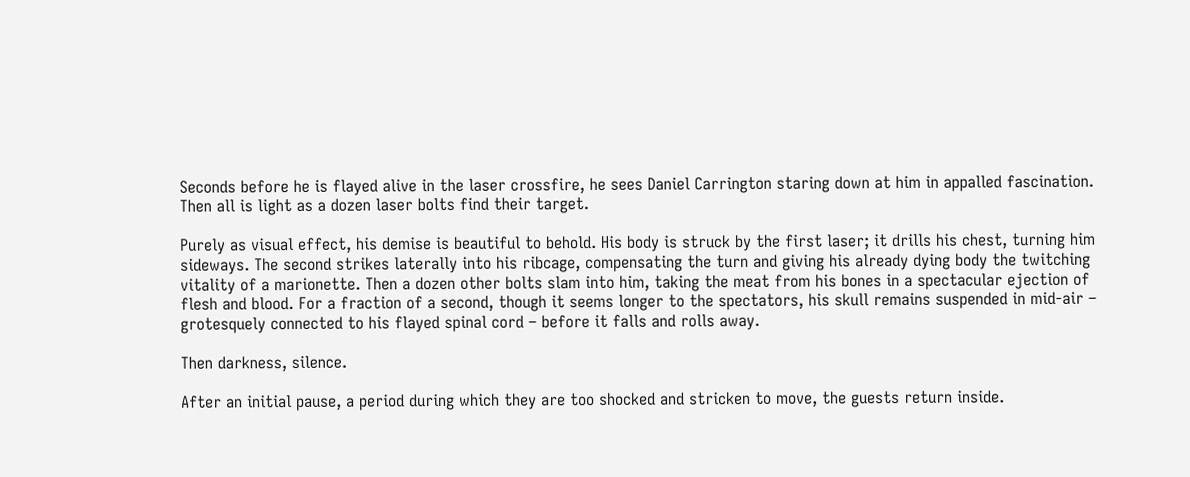Seconds before he is flayed alive in the laser crossfire, he sees Daniel Carrington staring down at him in appalled fascination. Then all is light as a dozen laser bolts find their target.

Purely as visual effect, his demise is beautiful to behold. His body is struck by the first laser; it drills his chest, turning him sideways. The second strikes laterally into his ribcage, compensating the turn and giving his already dying body the twitching vitality of a marionette. Then a dozen other bolts slam into him, taking the meat from his bones in a spectacular ejection of flesh and blood. For a fraction of a second, though it seems longer to the spectators, his skull remains suspended in mid-air – grotesquely connected to his flayed spinal cord – before it falls and rolls away.

Then darkness, silence.

After an initial pause, a period during which they are too shocked and stricken to move, the guests return inside.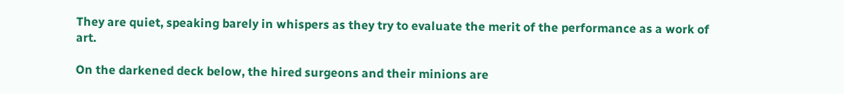They are quiet, speaking barely in whispers as they try to evaluate the merit of the performance as a work of art.

On the darkened deck below, the hired surgeons and their minions are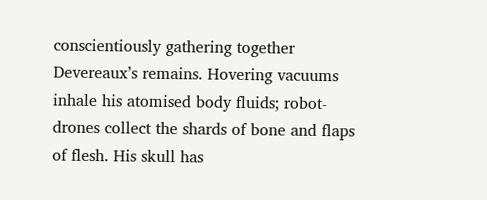conscientiously gathering together Devereaux’s remains. Hovering vacuums inhale his atomised body fluids; robot-drones collect the shards of bone and flaps of flesh. His skull has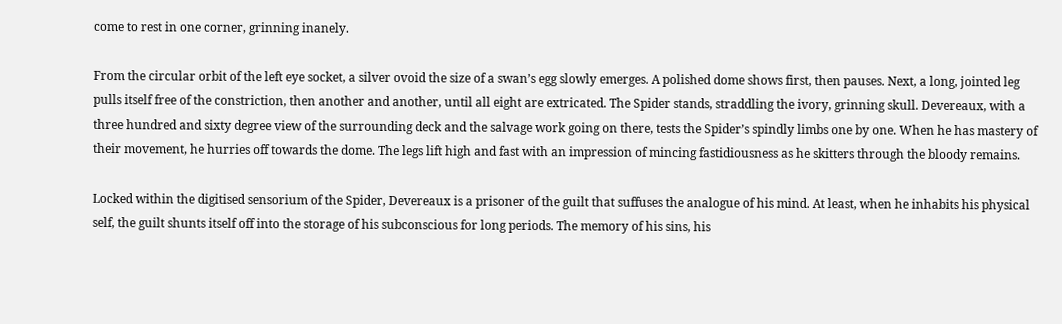come to rest in one corner, grinning inanely.

From the circular orbit of the left eye socket, a silver ovoid the size of a swan’s egg slowly emerges. A polished dome shows first, then pauses. Next, a long, jointed leg pulls itself free of the constriction, then another and another, until all eight are extricated. The Spider stands, straddling the ivory, grinning skull. Devereaux, with a three hundred and sixty degree view of the surrounding deck and the salvage work going on there, tests the Spider’s spindly limbs one by one. When he has mastery of their movement, he hurries off towards the dome. The legs lift high and fast with an impression of mincing fastidiousness as he skitters through the bloody remains.

Locked within the digitised sensorium of the Spider, Devereaux is a prisoner of the guilt that suffuses the analogue of his mind. At least, when he inhabits his physical self, the guilt shunts itself off into the storage of his subconscious for long periods. The memory of his sins, his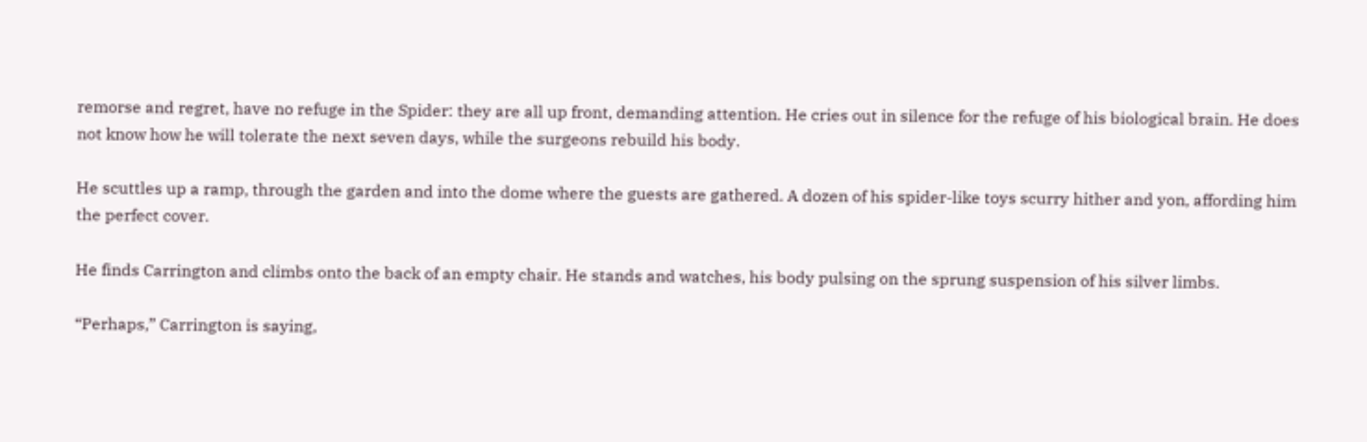remorse and regret, have no refuge in the Spider: they are all up front, demanding attention. He cries out in silence for the refuge of his biological brain. He does not know how he will tolerate the next seven days, while the surgeons rebuild his body.

He scuttles up a ramp, through the garden and into the dome where the guests are gathered. A dozen of his spider-like toys scurry hither and yon, affording him the perfect cover.

He finds Carrington and climbs onto the back of an empty chair. He stands and watches, his body pulsing on the sprung suspension of his silver limbs.

“Perhaps,” Carrington is saying,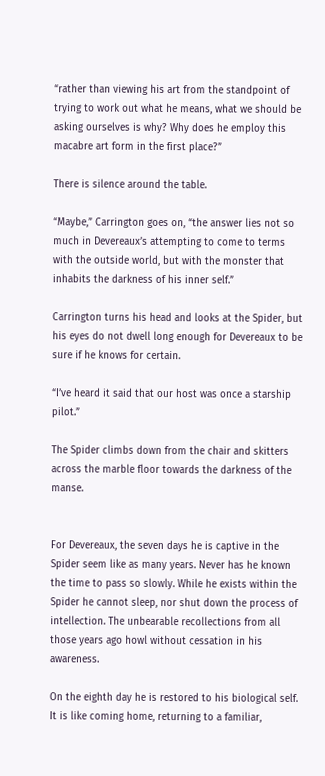“rather than viewing his art from the standpoint of trying to work out what he means, what we should be asking ourselves is why? Why does he employ this macabre art form in the first place?”

There is silence around the table.

“Maybe,” Carrington goes on, “the answer lies not so much in Devereaux’s attempting to come to terms with the outside world, but with the monster that inhabits the darkness of his inner self.”

Carrington turns his head and looks at the Spider, but his eyes do not dwell long enough for Devereaux to be sure if he knows for certain.

“I’ve heard it said that our host was once a starship pilot.”

The Spider climbs down from the chair and skitters across the marble floor towards the darkness of the manse.


For Devereaux, the seven days he is captive in the Spider seem like as many years. Never has he known the time to pass so slowly. While he exists within the Spider he cannot sleep, nor shut down the process of intellection. The unbearable recollections from all those years ago howl without cessation in his awareness.

On the eighth day he is restored to his biological self. It is like coming home, returning to a familiar,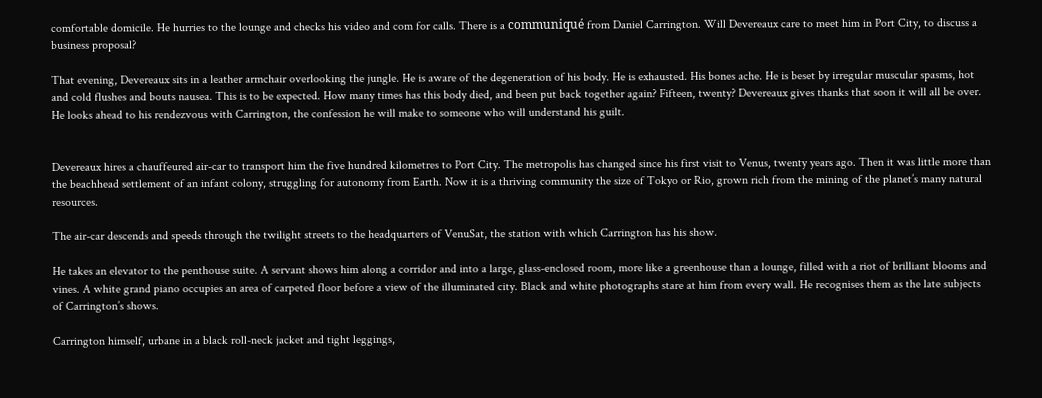comfortable domicile. He hurries to the lounge and checks his video and com for calls. There is a communiqué from Daniel Carrington. Will Devereaux care to meet him in Port City, to discuss a business proposal?

That evening, Devereaux sits in a leather armchair overlooking the jungle. He is aware of the degeneration of his body. He is exhausted. His bones ache. He is beset by irregular muscular spasms, hot and cold flushes and bouts nausea. This is to be expected. How many times has this body died, and been put back together again? Fifteen, twenty? Devereaux gives thanks that soon it will all be over. He looks ahead to his rendezvous with Carrington, the confession he will make to someone who will understand his guilt.


Devereaux hires a chauffeured air-car to transport him the five hundred kilometres to Port City. The metropolis has changed since his first visit to Venus, twenty years ago. Then it was little more than the beachhead settlement of an infant colony, struggling for autonomy from Earth. Now it is a thriving community the size of Tokyo or Rio, grown rich from the mining of the planet’s many natural resources.

The air-car descends and speeds through the twilight streets to the headquarters of VenuSat, the station with which Carrington has his show.

He takes an elevator to the penthouse suite. A servant shows him along a corridor and into a large, glass-enclosed room, more like a greenhouse than a lounge, filled with a riot of brilliant blooms and vines. A white grand piano occupies an area of carpeted floor before a view of the illuminated city. Black and white photographs stare at him from every wall. He recognises them as the late subjects of Carrington’s shows.

Carrington himself, urbane in a black roll-neck jacket and tight leggings,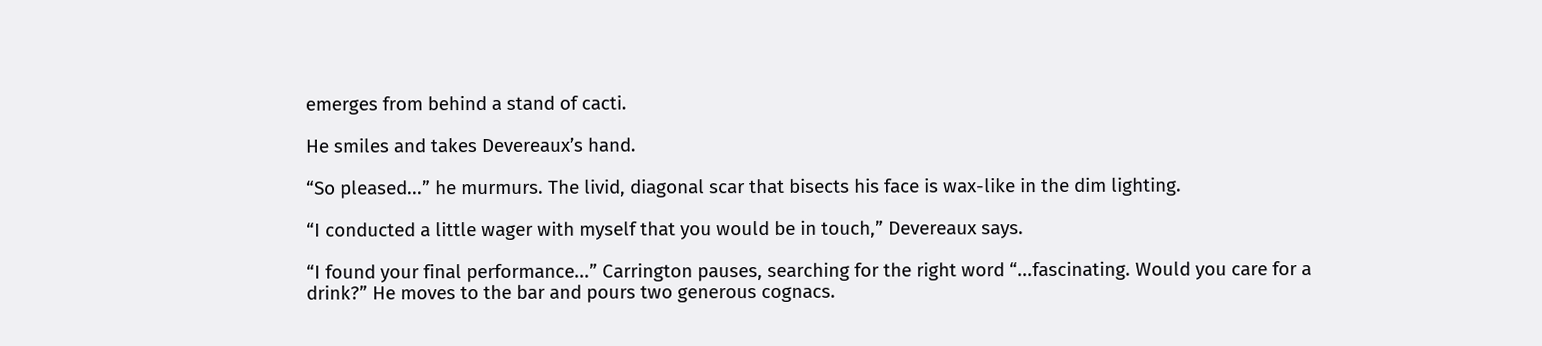emerges from behind a stand of cacti.

He smiles and takes Devereaux’s hand.

“So pleased...” he murmurs. The livid, diagonal scar that bisects his face is wax-like in the dim lighting.

“I conducted a little wager with myself that you would be in touch,” Devereaux says.

“I found your final performance...” Carrington pauses, searching for the right word “...fascinating. Would you care for a drink?” He moves to the bar and pours two generous cognacs.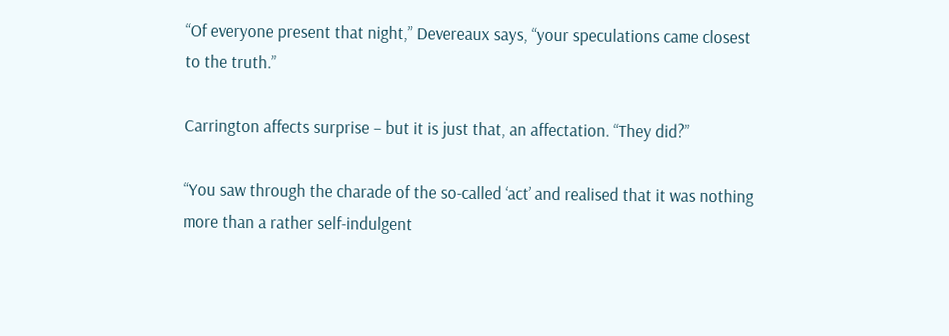“Of everyone present that night,” Devereaux says, “your speculations came closest to the truth.”

Carrington affects surprise – but it is just that, an affectation. “They did?”

“You saw through the charade of the so-called ‘act’ and realised that it was nothing more than a rather self-indulgent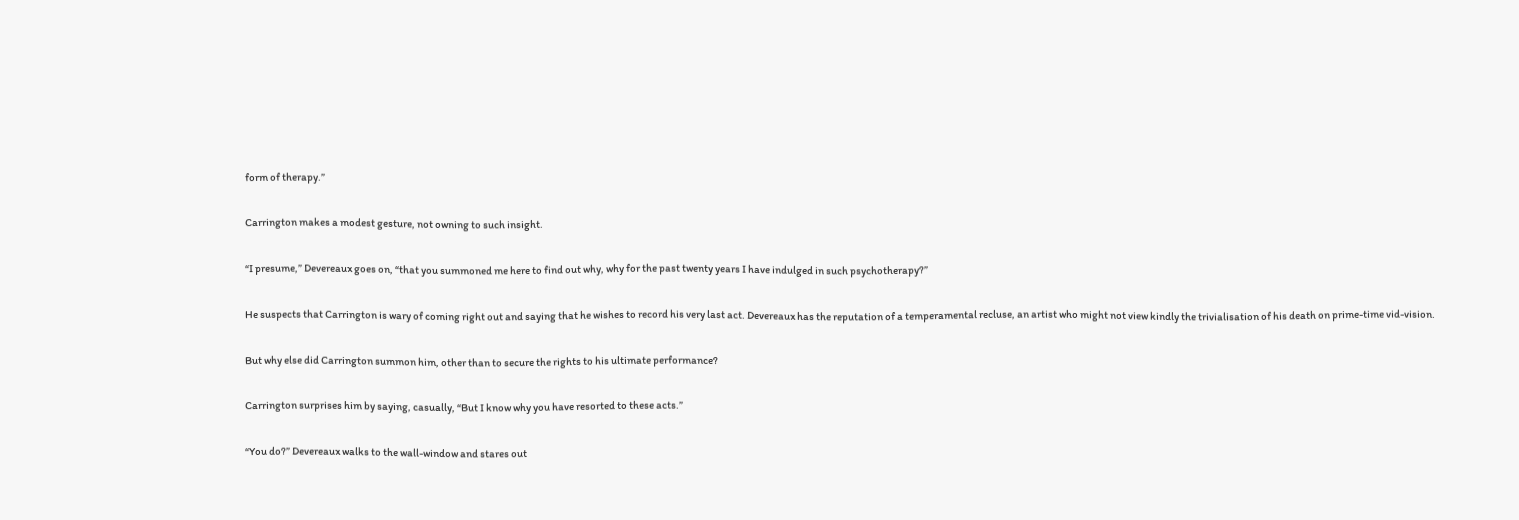form of therapy.”

Carrington makes a modest gesture, not owning to such insight.

“I presume,” Devereaux goes on, “that you summoned me here to find out why, why for the past twenty years I have indulged in such psychotherapy?”

He suspects that Carrington is wary of coming right out and saying that he wishes to record his very last act. Devereaux has the reputation of a temperamental recluse, an artist who might not view kindly the trivialisation of his death on prime-time vid-vision.

But why else did Carrington summon him, other than to secure the rights to his ultimate performance?

Carrington surprises him by saying, casually, “But I know why you have resorted to these acts.”

“You do?” Devereaux walks to the wall-window and stares out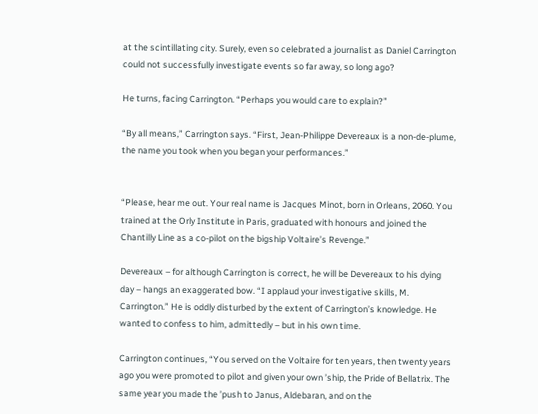at the scintillating city. Surely, even so celebrated a journalist as Daniel Carrington could not successfully investigate events so far away, so long ago?

He turns, facing Carrington. “Perhaps you would care to explain?”

“By all means,” Carrington says. “First, Jean-Philippe Devereaux is a non-de-plume, the name you took when you began your performances.”


“Please, hear me out. Your real name is Jacques Minot, born in Orleans, 2060. You trained at the Orly Institute in Paris, graduated with honours and joined the Chantilly Line as a co-pilot on the bigship Voltaire’s Revenge.”

Devereaux – for although Carrington is correct, he will be Devereaux to his dying day – hangs an exaggerated bow. “I applaud your investigative skills, M. Carrington.” He is oddly disturbed by the extent of Carrington’s knowledge. He wanted to confess to him, admittedly – but in his own time.

Carrington continues, “You served on the Voltaire for ten years, then twenty years ago you were promoted to pilot and given your own ’ship, the Pride of Bellatrix. The same year you made the ’push to Janus, Aldebaran, and on the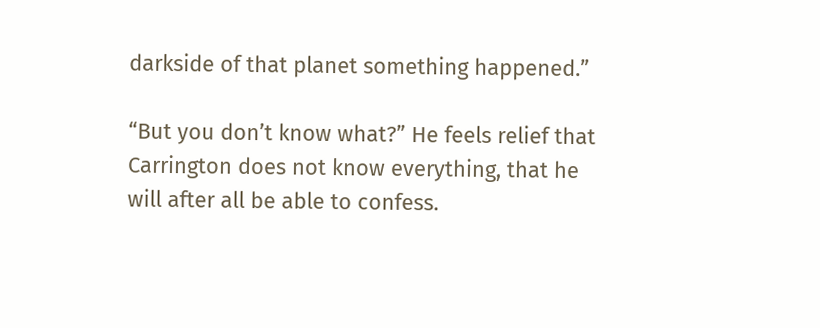darkside of that planet something happened.”

“But you don’t know what?” He feels relief that Carrington does not know everything, that he will after all be able to confess.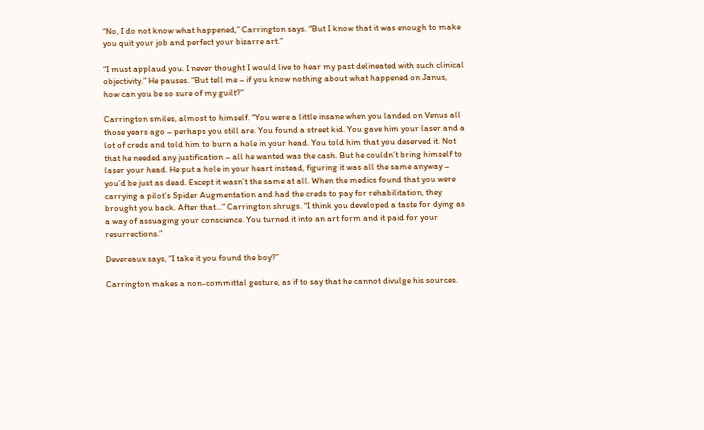“No, I do not know what happened,” Carrington says. “But I know that it was enough to make you quit your job and perfect your bizarre art.”

“I must applaud you. I never thought I would live to hear my past delineated with such clinical objectivity.” He pauses. “But tell me – if you know nothing about what happened on Janus, how can you be so sure of my guilt?”

Carrington smiles, almost to himself. “You were a little insane when you landed on Venus all those years ago – perhaps you still are. You found a street kid. You gave him your laser and a lot of creds and told him to burn a hole in your head. You told him that you deserved it. Not that he needed any justification – all he wanted was the cash. But he couldn’t bring himself to laser your head. He put a hole in your heart instead, figuring it was all the same anyway – you’d be just as dead. Except it wasn’t the same at all. When the medics found that you were carrying a pilot’s Spider Augmentation and had the creds to pay for rehabilitation, they brought you back. After that...” Carrington shrugs. “I think you developed a taste for dying as a way of assuaging your conscience. You turned it into an art form and it paid for your resurrections.”

Devereaux says, “I take it you found the boy?”

Carrington makes a non-committal gesture, as if to say that he cannot divulge his sources.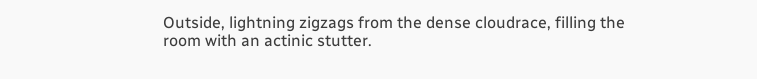Outside, lightning zigzags from the dense cloudrace, filling the room with an actinic stutter.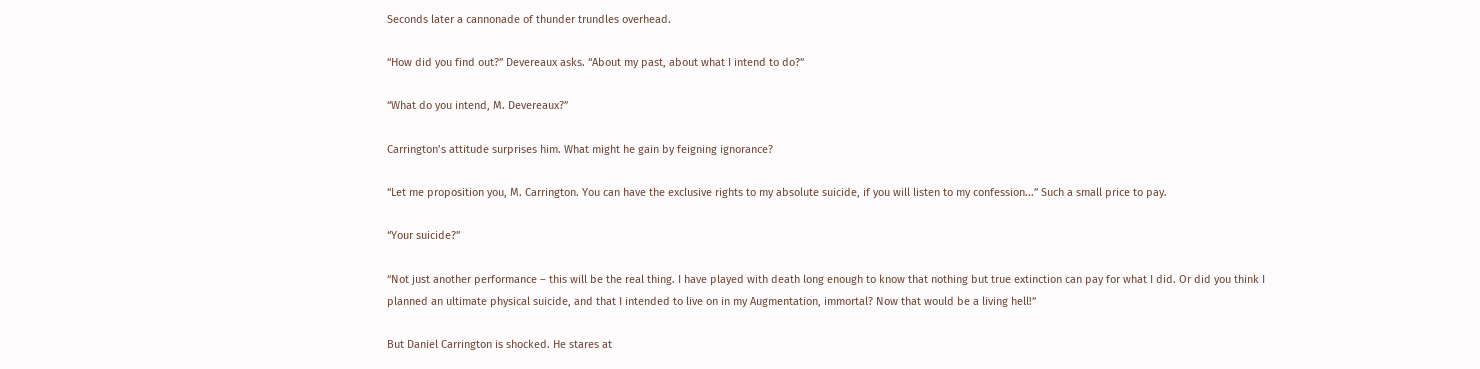Seconds later a cannonade of thunder trundles overhead.

“How did you find out?” Devereaux asks. “About my past, about what I intend to do?”

“What do you intend, M. Devereaux?”

Carrington’s attitude surprises him. What might he gain by feigning ignorance?

“Let me proposition you, M. Carrington. You can have the exclusive rights to my absolute suicide, if you will listen to my confession...” Such a small price to pay.

“Your suicide?”

“Not just another performance – this will be the real thing. I have played with death long enough to know that nothing but true extinction can pay for what I did. Or did you think I planned an ultimate physical suicide, and that I intended to live on in my Augmentation, immortal? Now that would be a living hell!”

But Daniel Carrington is shocked. He stares at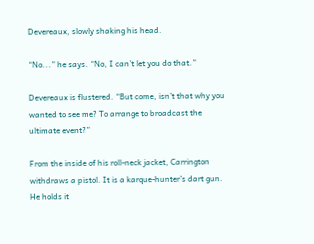Devereaux, slowly shaking his head.

“No...” he says. “No, I can’t let you do that.”

Devereaux is flustered. “But come, isn’t that why you wanted to see me? To arrange to broadcast the ultimate event?”

From the inside of his roll-neck jacket, Carrington withdraws a pistol. It is a karque-hunter’s dart gun. He holds it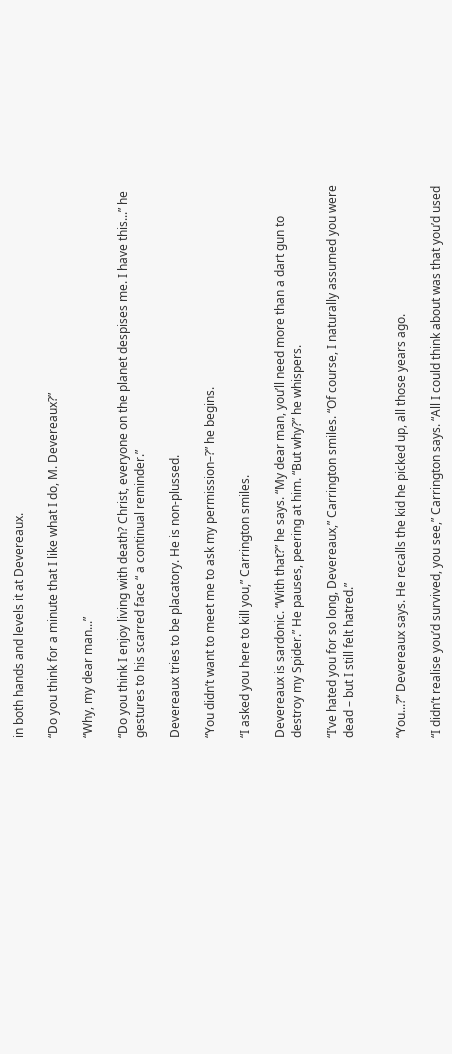in both hands and levels it at Devereaux.

“Do you think for a minute that I like what I do, M. Devereaux?”

“Why, my dear man...”

“Do you think I enjoy living with death? Christ, everyone on the planet despises me. I have this...” he gestures to his scarred face “ a continual reminder.”

Devereaux tries to be placatory. He is non-plussed.

“You didn’t want to meet me to ask my permission–?” he begins.

“I asked you here to kill you,” Carrington smiles.

Devereaux is sardonic. “With that?” he says. “My dear man, you’ll need more than a dart gun to destroy my Spider.” He pauses, peering at him. “But why?” he whispers.

“I’ve hated you for so long, Devereaux,” Carrington smiles. “Of course, I naturally assumed you were dead – but I still felt hatred.”


“You...?” Devereaux says. He recalls the kid he picked up, all those years ago.

“I didn’t realise you’d survived, you see,” Carrington says. “All I could think about was that you’d used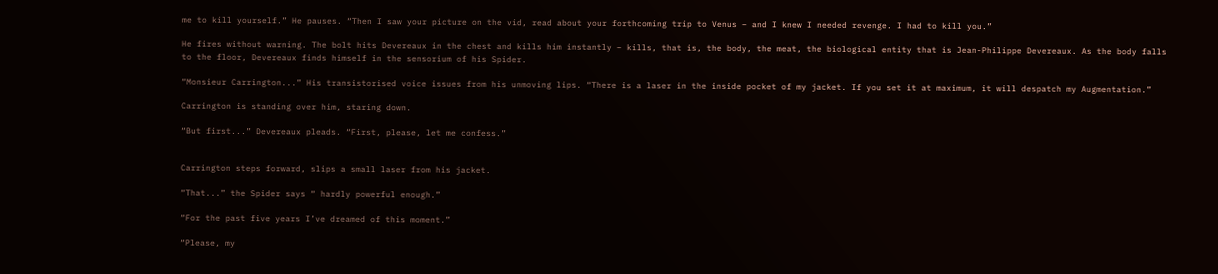me to kill yourself.” He pauses. “Then I saw your picture on the vid, read about your forthcoming trip to Venus – and I knew I needed revenge. I had to kill you.”

He fires without warning. The bolt hits Devereaux in the chest and kills him instantly – kills, that is, the body, the meat, the biological entity that is Jean-Philippe Devereaux. As the body falls to the floor, Devereaux finds himself in the sensorium of his Spider.

“Monsieur Carrington...” His transistorised voice issues from his unmoving lips. “There is a laser in the inside pocket of my jacket. If you set it at maximum, it will despatch my Augmentation.”

Carrington is standing over him, staring down.

“But first...” Devereaux pleads. “First, please, let me confess.”


Carrington steps forward, slips a small laser from his jacket.

“That...” the Spider says “ hardly powerful enough.”

“For the past five years I’ve dreamed of this moment.”

“Please, my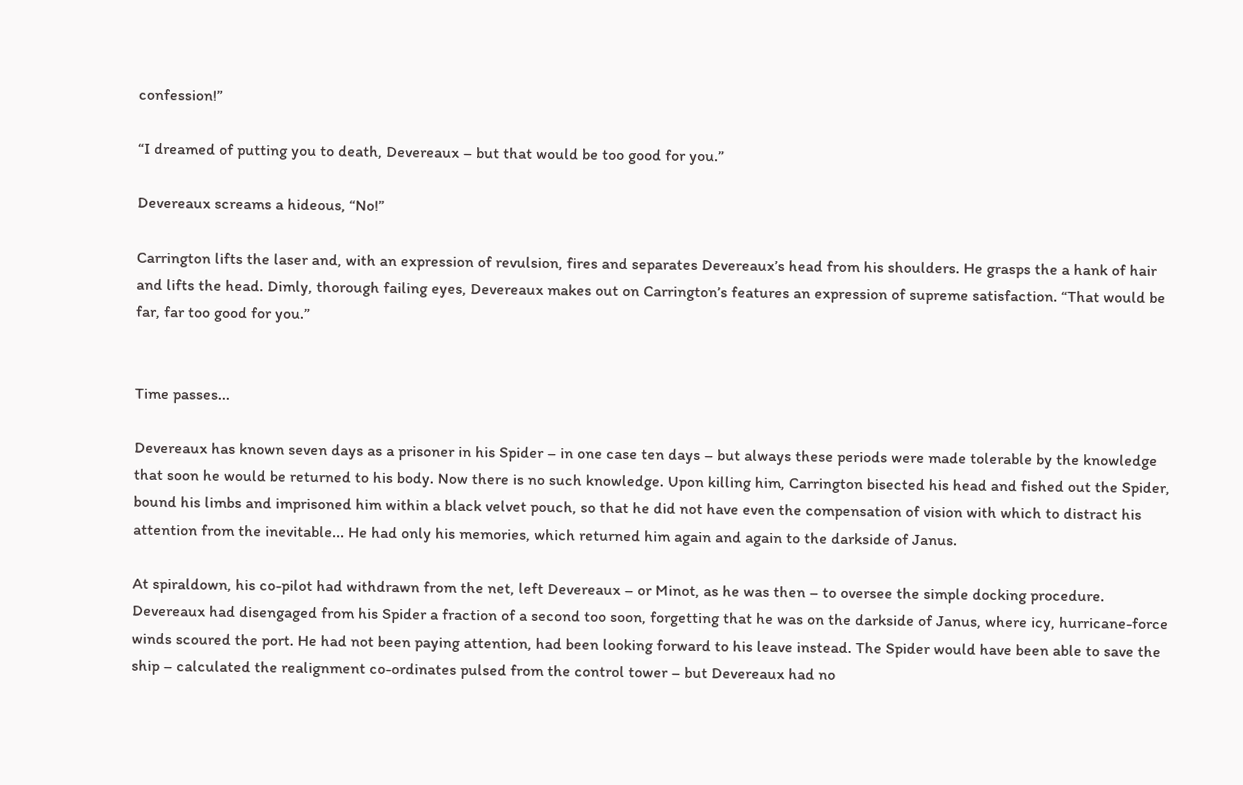confession!”

“I dreamed of putting you to death, Devereaux – but that would be too good for you.”

Devereaux screams a hideous, “No!”

Carrington lifts the laser and, with an expression of revulsion, fires and separates Devereaux’s head from his shoulders. He grasps the a hank of hair and lifts the head. Dimly, thorough failing eyes, Devereaux makes out on Carrington’s features an expression of supreme satisfaction. “That would be far, far too good for you.”


Time passes...

Devereaux has known seven days as a prisoner in his Spider – in one case ten days – but always these periods were made tolerable by the knowledge that soon he would be returned to his body. Now there is no such knowledge. Upon killing him, Carrington bisected his head and fished out the Spider, bound his limbs and imprisoned him within a black velvet pouch, so that he did not have even the compensation of vision with which to distract his attention from the inevitable... He had only his memories, which returned him again and again to the darkside of Janus.

At spiraldown, his co-pilot had withdrawn from the net, left Devereaux – or Minot, as he was then – to oversee the simple docking procedure. Devereaux had disengaged from his Spider a fraction of a second too soon, forgetting that he was on the darkside of Janus, where icy, hurricane-force winds scoured the port. He had not been paying attention, had been looking forward to his leave instead. The Spider would have been able to save the ship – calculated the realignment co-ordinates pulsed from the control tower – but Devereaux had no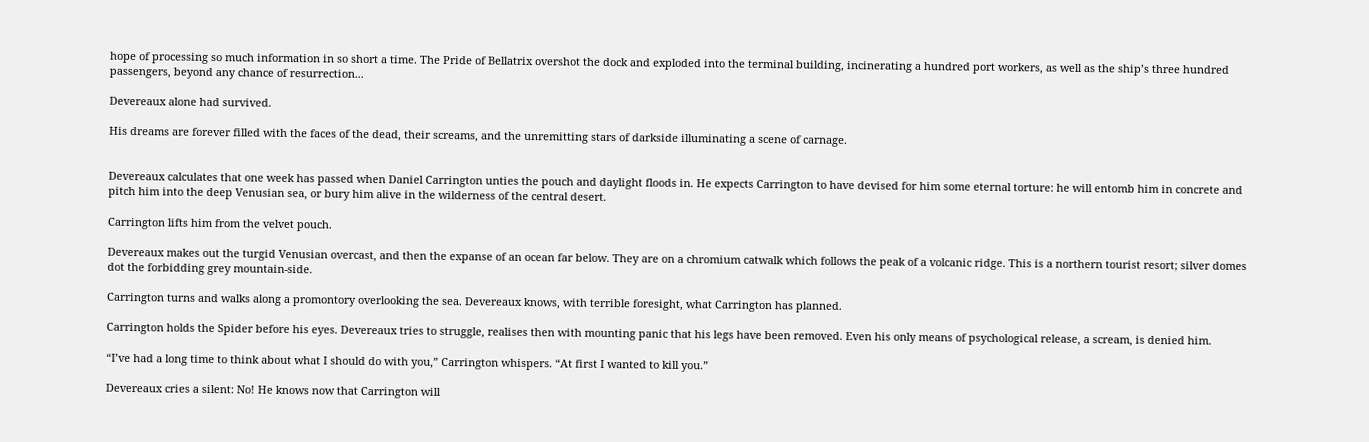hope of processing so much information in so short a time. The Pride of Bellatrix overshot the dock and exploded into the terminal building, incinerating a hundred port workers, as well as the ship’s three hundred passengers, beyond any chance of resurrection...

Devereaux alone had survived.

His dreams are forever filled with the faces of the dead, their screams, and the unremitting stars of darkside illuminating a scene of carnage.


Devereaux calculates that one week has passed when Daniel Carrington unties the pouch and daylight floods in. He expects Carrington to have devised for him some eternal torture: he will entomb him in concrete and pitch him into the deep Venusian sea, or bury him alive in the wilderness of the central desert.

Carrington lifts him from the velvet pouch.

Devereaux makes out the turgid Venusian overcast, and then the expanse of an ocean far below. They are on a chromium catwalk which follows the peak of a volcanic ridge. This is a northern tourist resort; silver domes dot the forbidding grey mountain-side.

Carrington turns and walks along a promontory overlooking the sea. Devereaux knows, with terrible foresight, what Carrington has planned.

Carrington holds the Spider before his eyes. Devereaux tries to struggle, realises then with mounting panic that his legs have been removed. Even his only means of psychological release, a scream, is denied him.

“I’ve had a long time to think about what I should do with you,” Carrington whispers. “At first I wanted to kill you.”

Devereaux cries a silent: No! He knows now that Carrington will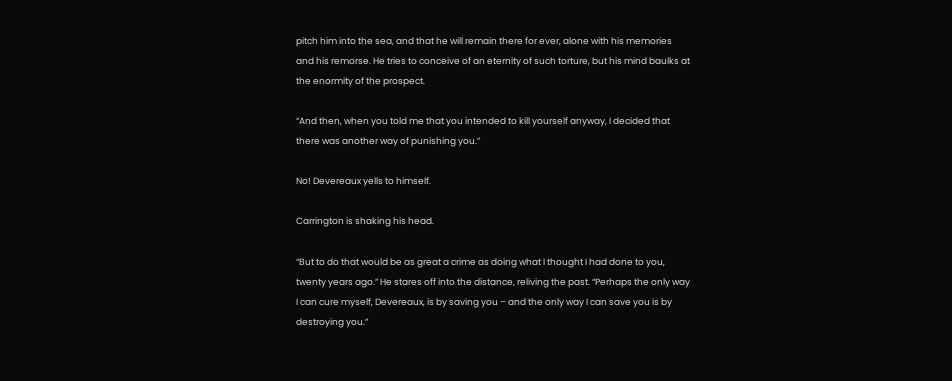pitch him into the sea, and that he will remain there for ever, alone with his memories and his remorse. He tries to conceive of an eternity of such torture, but his mind baulks at the enormity of the prospect.

“And then, when you told me that you intended to kill yourself anyway, I decided that there was another way of punishing you.”

No! Devereaux yells to himself.

Carrington is shaking his head.

“But to do that would be as great a crime as doing what I thought I had done to you, twenty years ago.” He stares off into the distance, reliving the past. “Perhaps the only way I can cure myself, Devereaux, is by saving you – and the only way I can save you is by destroying you.”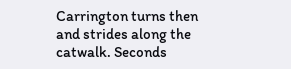Carrington turns then and strides along the catwalk. Seconds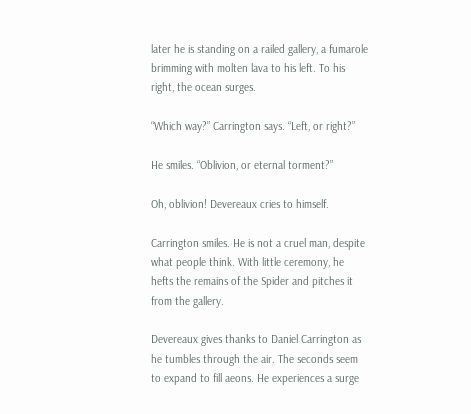later he is standing on a railed gallery, a fumarole brimming with molten lava to his left. To his right, the ocean surges.

“Which way?” Carrington says. “Left, or right?”

He smiles. “Oblivion, or eternal torment?”

Oh, oblivion! Devereaux cries to himself.

Carrington smiles. He is not a cruel man, despite what people think. With little ceremony, he hefts the remains of the Spider and pitches it from the gallery.

Devereaux gives thanks to Daniel Carrington as he tumbles through the air. The seconds seem to expand to fill aeons. He experiences a surge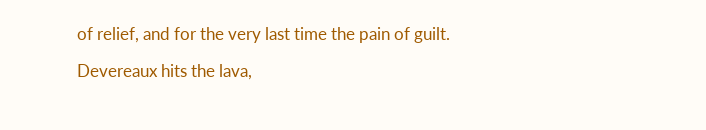of relief, and for the very last time the pain of guilt.

Devereaux hits the lava,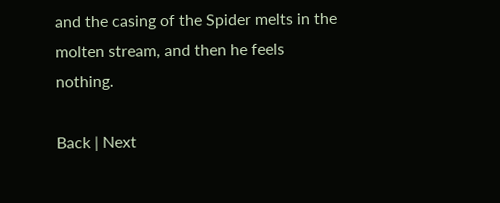and the casing of the Spider melts in the molten stream, and then he feels nothing.

Back | Next